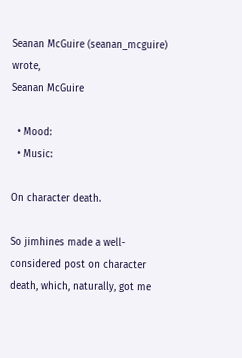Seanan McGuire (seanan_mcguire) wrote,
Seanan McGuire

  • Mood:
  • Music:

On character death.

So jimhines made a well-considered post on character death, which, naturally, got me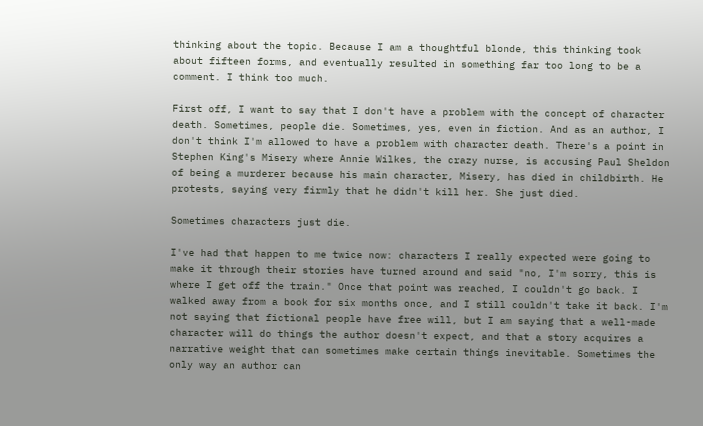thinking about the topic. Because I am a thoughtful blonde, this thinking took about fifteen forms, and eventually resulted in something far too long to be a comment. I think too much.

First off, I want to say that I don't have a problem with the concept of character death. Sometimes, people die. Sometimes, yes, even in fiction. And as an author, I don't think I'm allowed to have a problem with character death. There's a point in Stephen King's Misery where Annie Wilkes, the crazy nurse, is accusing Paul Sheldon of being a murderer because his main character, Misery, has died in childbirth. He protests, saying very firmly that he didn't kill her. She just died.

Sometimes characters just die.

I've had that happen to me twice now: characters I really expected were going to make it through their stories have turned around and said "no, I'm sorry, this is where I get off the train." Once that point was reached, I couldn't go back. I walked away from a book for six months once, and I still couldn't take it back. I'm not saying that fictional people have free will, but I am saying that a well-made character will do things the author doesn't expect, and that a story acquires a narrative weight that can sometimes make certain things inevitable. Sometimes the only way an author can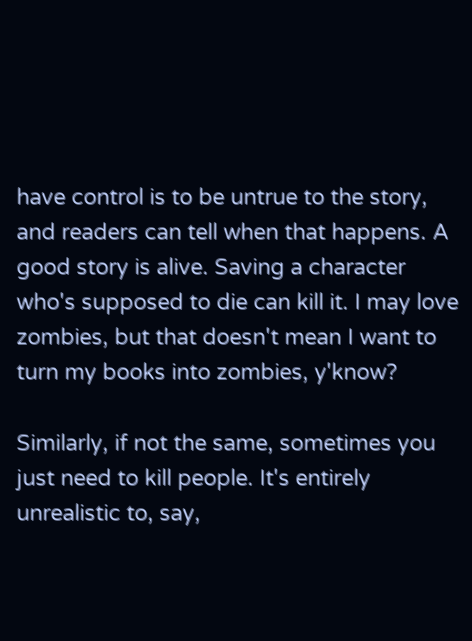have control is to be untrue to the story, and readers can tell when that happens. A good story is alive. Saving a character who's supposed to die can kill it. I may love zombies, but that doesn't mean I want to turn my books into zombies, y'know?

Similarly, if not the same, sometimes you just need to kill people. It's entirely unrealistic to, say,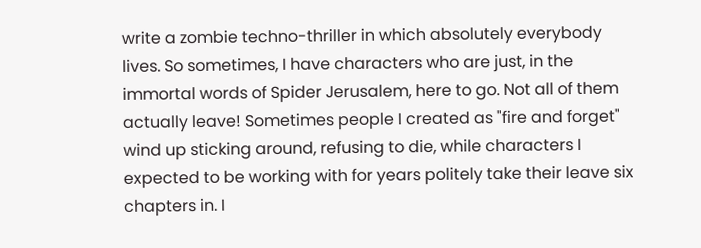write a zombie techno-thriller in which absolutely everybody lives. So sometimes, I have characters who are just, in the immortal words of Spider Jerusalem, here to go. Not all of them actually leave! Sometimes people I created as "fire and forget" wind up sticking around, refusing to die, while characters I expected to be working with for years politely take their leave six chapters in. I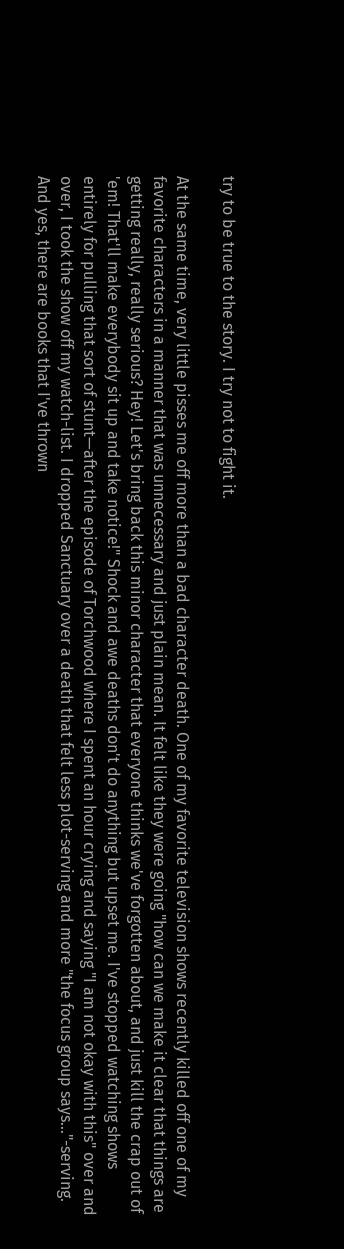try to be true to the story. I try not to fight it.

At the same time, very little pisses me off more than a bad character death. One of my favorite television shows recently killed off one of my favorite characters in a manner that was unnecessary and just plain mean. It felt like they were going "how can we make it clear that things are getting really, really serious? Hey! Let's bring back this minor character that everyone thinks we've forgotten about, and just kill the crap out of 'em! That'll make everybody sit up and take notice!" Shock and awe deaths don't do anything but upset me. I've stopped watching shows entirely for pulling that sort of stunt—after the episode of Torchwood where I spent an hour crying and saying "I am not okay with this" over and over, I took the show off my watch-list. I dropped Sanctuary over a death that felt less plot-serving and more "the focus group says..."-serving. And yes, there are books that I've thrown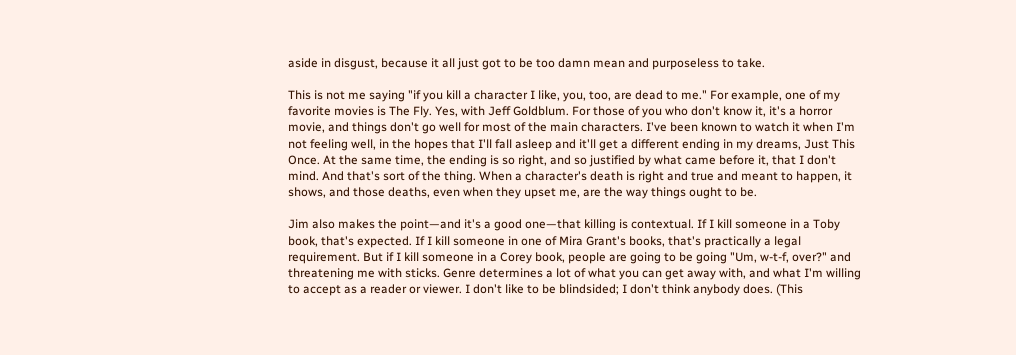aside in disgust, because it all just got to be too damn mean and purposeless to take.

This is not me saying "if you kill a character I like, you, too, are dead to me." For example, one of my favorite movies is The Fly. Yes, with Jeff Goldblum. For those of you who don't know it, it's a horror movie, and things don't go well for most of the main characters. I've been known to watch it when I'm not feeling well, in the hopes that I'll fall asleep and it'll get a different ending in my dreams, Just This Once. At the same time, the ending is so right, and so justified by what came before it, that I don't mind. And that's sort of the thing. When a character's death is right and true and meant to happen, it shows, and those deaths, even when they upset me, are the way things ought to be.

Jim also makes the point—and it's a good one—that killing is contextual. If I kill someone in a Toby book, that's expected. If I kill someone in one of Mira Grant's books, that's practically a legal requirement. But if I kill someone in a Corey book, people are going to be going "Um, w-t-f, over?" and threatening me with sticks. Genre determines a lot of what you can get away with, and what I'm willing to accept as a reader or viewer. I don't like to be blindsided; I don't think anybody does. (This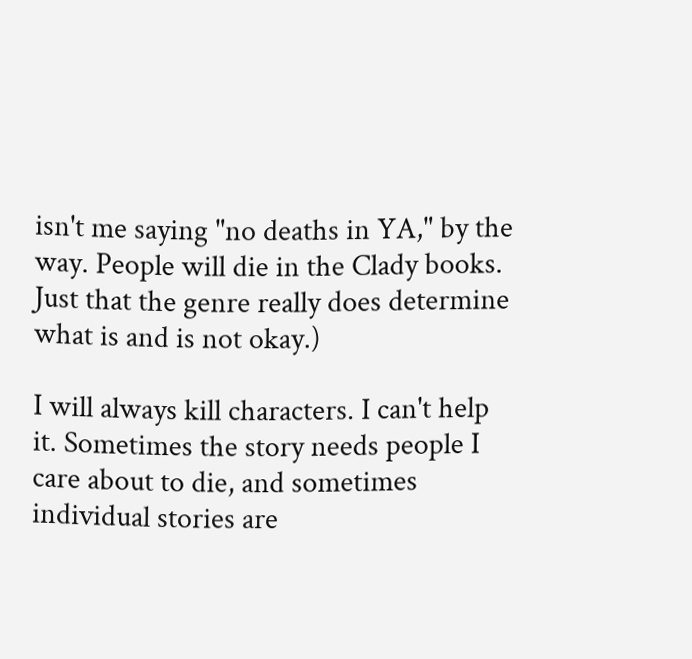isn't me saying "no deaths in YA," by the way. People will die in the Clady books. Just that the genre really does determine what is and is not okay.)

I will always kill characters. I can't help it. Sometimes the story needs people I care about to die, and sometimes individual stories are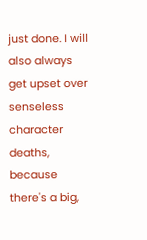just done. I will also always get upset over senseless character deaths, because there's a big,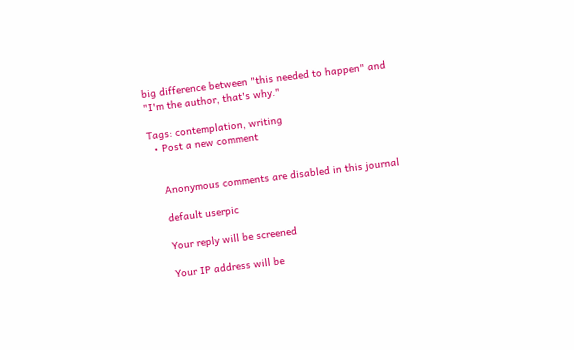big difference between "this needed to happen" and "I'm the author, that's why."

Tags: contemplation, writing
  • Post a new comment


    Anonymous comments are disabled in this journal

    default userpic

    Your reply will be screened

    Your IP address will be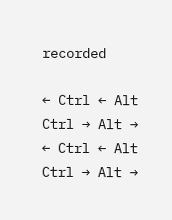recorded

← Ctrl ← Alt
Ctrl → Alt →
← Ctrl ← Alt
Ctrl → Alt →